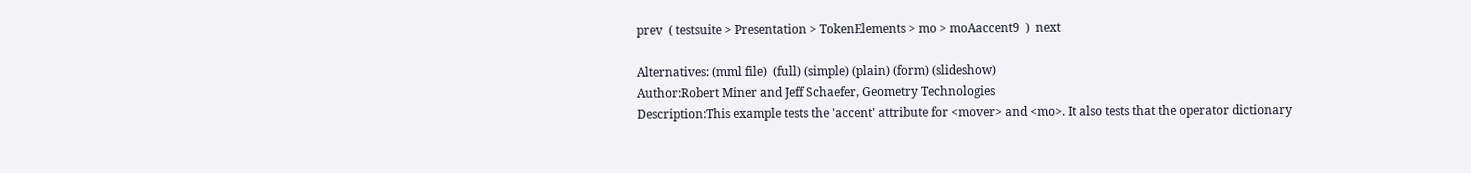prev  ( testsuite > Presentation > TokenElements > mo > moAaccent9  )  next

Alternatives: (mml file)  (full) (simple) (plain) (form) (slideshow)
Author:Robert Miner and Jeff Schaefer, Geometry Technologies
Description:This example tests the 'accent' attribute for <mover> and <mo>. It also tests that the operator dictionary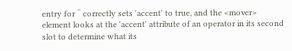entry for ‾ correctly sets 'accent' to true, and the <mover> element looks at the 'accent' attribute of an operator in its second slot to determine what its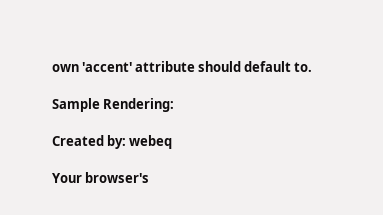own 'accent' attribute should default to.

Sample Rendering:

Created by: webeq

Your browser's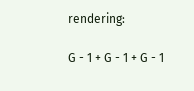rendering:

G - 1 + G - 1 + G - 1